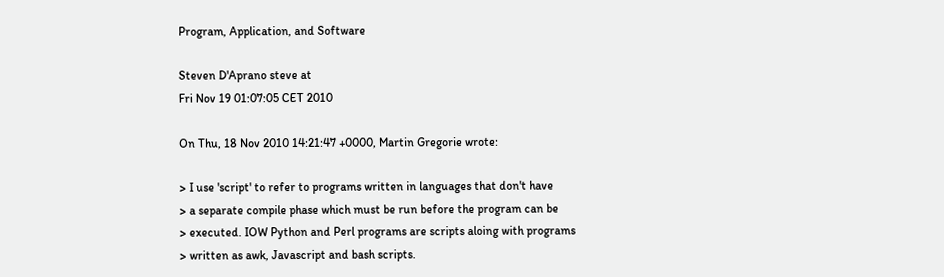Program, Application, and Software

Steven D'Aprano steve at
Fri Nov 19 01:07:05 CET 2010

On Thu, 18 Nov 2010 14:21:47 +0000, Martin Gregorie wrote:

> I use 'script' to refer to programs written in languages that don't have
> a separate compile phase which must be run before the program can be
> executed. IOW Python and Perl programs are scripts aloing with programs
> written as awk, Javascript and bash scripts.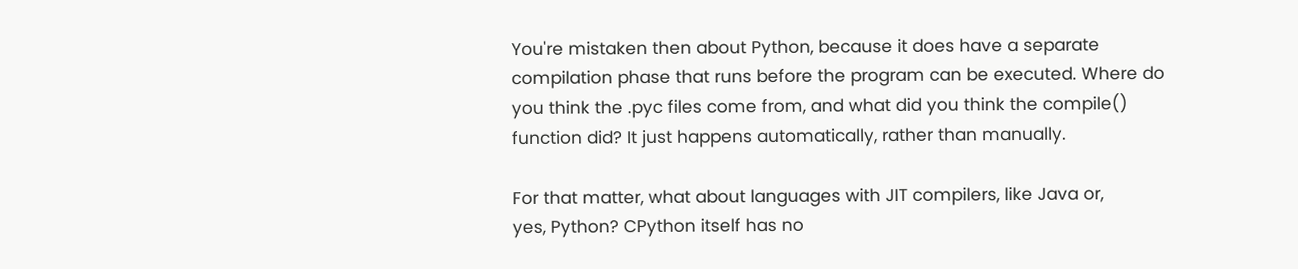You're mistaken then about Python, because it does have a separate
compilation phase that runs before the program can be executed. Where do
you think the .pyc files come from, and what did you think the compile()
function did? It just happens automatically, rather than manually.

For that matter, what about languages with JIT compilers, like Java or,
yes, Python? CPython itself has no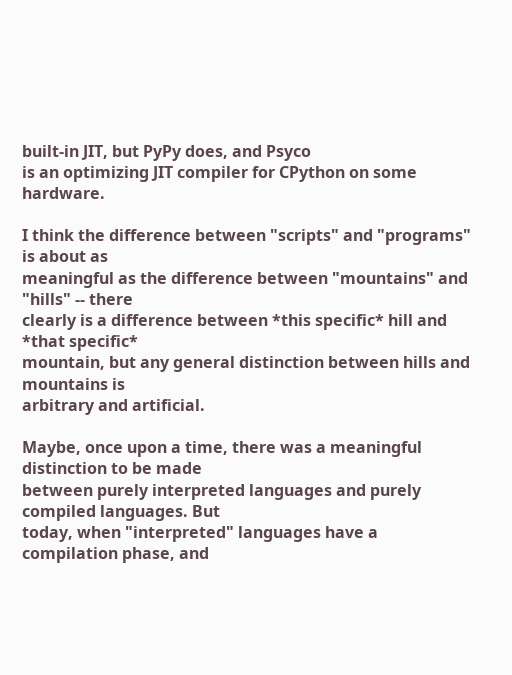built-in JIT, but PyPy does, and Psyco
is an optimizing JIT compiler for CPython on some hardware.

I think the difference between "scripts" and "programs" is about as
meaningful as the difference between "mountains" and "hills" -- there
clearly is a difference between *this specific* hill and *that specific*
mountain, but any general distinction between hills and mountains is
arbitrary and artificial.

Maybe, once upon a time, there was a meaningful distinction to be made
between purely interpreted languages and purely compiled languages. But
today, when "interpreted" languages have a compilation phase, and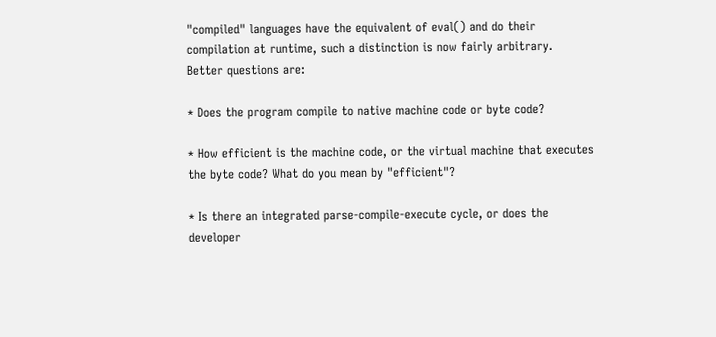"compiled" languages have the equivalent of eval() and do their
compilation at runtime, such a distinction is now fairly arbitrary.
Better questions are:

* Does the program compile to native machine code or byte code?

* How efficient is the machine code, or the virtual machine that executes
the byte code? What do you mean by "efficient"?

* Is there an integrated parse-compile-execute cycle, or does the
developer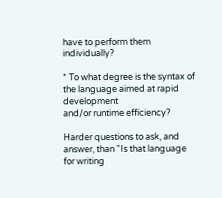have to perform them individually?

* To what degree is the syntax of the language aimed at rapid development
and/or runtime efficiency?

Harder questions to ask, and answer, than "Is that language for writing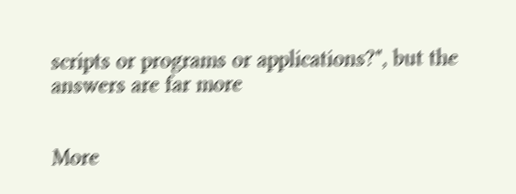scripts or programs or applications?", but the answers are far more


More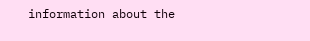information about the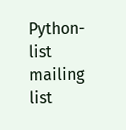Python-list mailing list